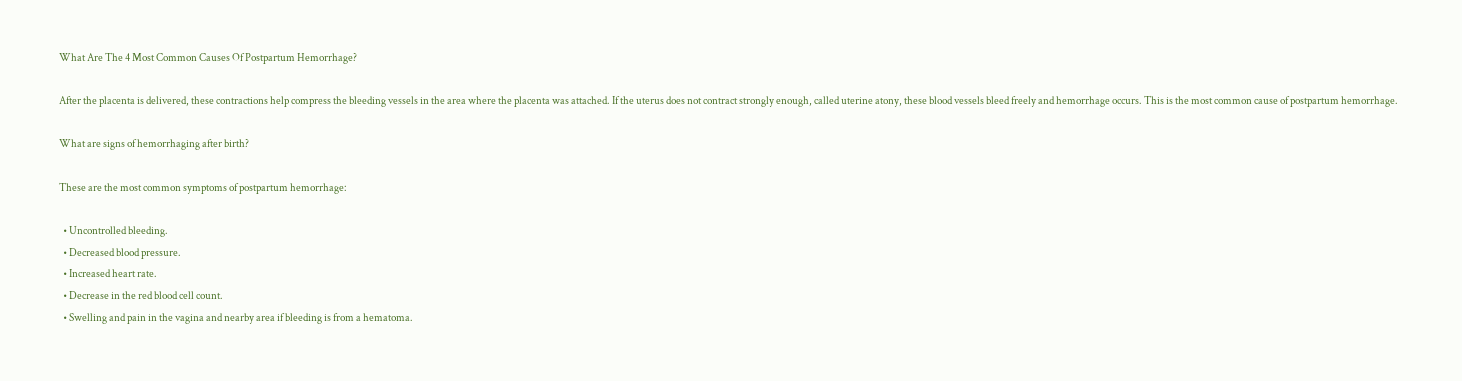What Are The 4 Most Common Causes Of Postpartum Hemorrhage?

After the placenta is delivered, these contractions help compress the bleeding vessels in the area where the placenta was attached. If the uterus does not contract strongly enough, called uterine atony, these blood vessels bleed freely and hemorrhage occurs. This is the most common cause of postpartum hemorrhage.

What are signs of hemorrhaging after birth?

These are the most common symptoms of postpartum hemorrhage:

  • Uncontrolled bleeding.
  • Decreased blood pressure.
  • Increased heart rate.
  • Decrease in the red blood cell count.
  • Swelling and pain in the vagina and nearby area if bleeding is from a hematoma.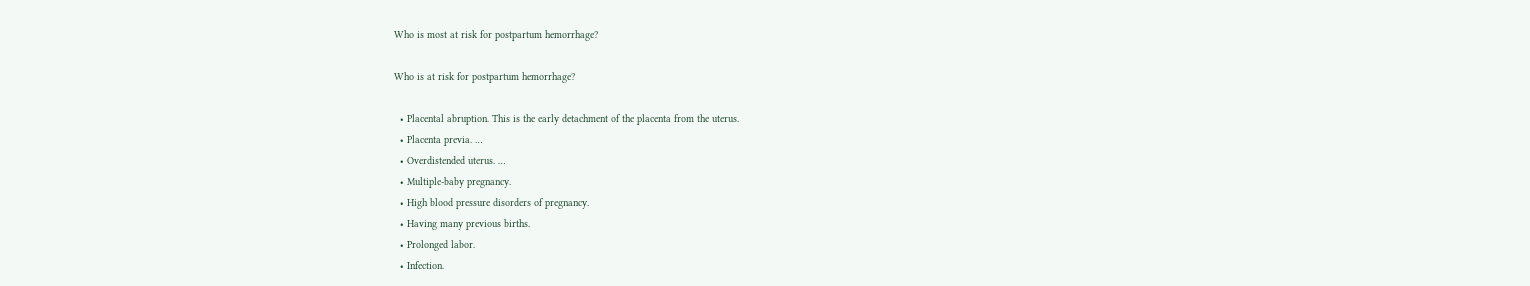Who is most at risk for postpartum hemorrhage?

Who is at risk for postpartum hemorrhage?

  • Placental abruption. This is the early detachment of the placenta from the uterus.
  • Placenta previa. …
  • Overdistended uterus. …
  • Multiple-baby pregnancy.
  • High blood pressure disorders of pregnancy.
  • Having many previous births.
  • Prolonged labor.
  • Infection.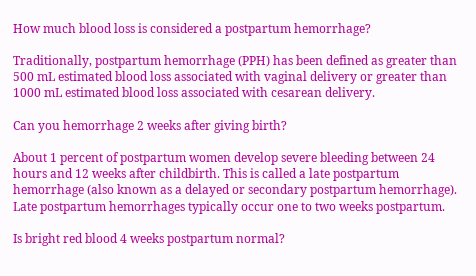How much blood loss is considered a postpartum hemorrhage?

Traditionally, postpartum hemorrhage (PPH) has been defined as greater than 500 mL estimated blood loss associated with vaginal delivery or greater than 1000 mL estimated blood loss associated with cesarean delivery.

Can you hemorrhage 2 weeks after giving birth?

About 1 percent of postpartum women develop severe bleeding between 24 hours and 12 weeks after childbirth. This is called a late postpartum hemorrhage (also known as a delayed or secondary postpartum hemorrhage). Late postpartum hemorrhages typically occur one to two weeks postpartum.

Is bright red blood 4 weeks postpartum normal?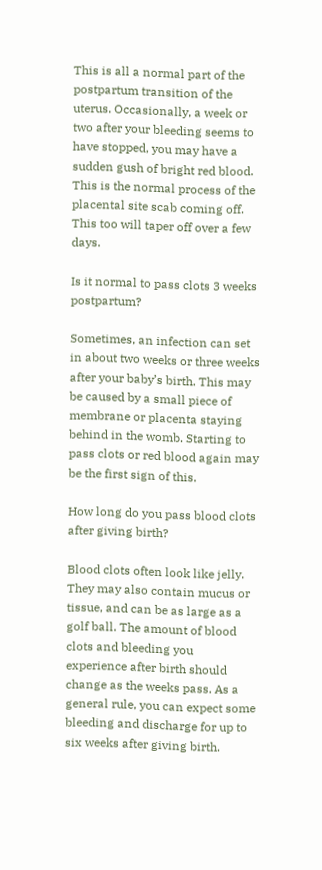This is all a normal part of the postpartum transition of the uterus. Occasionally, a week or two after your bleeding seems to have stopped, you may have a sudden gush of bright red blood. This is the normal process of the placental site scab coming off. This too will taper off over a few days.

Is it normal to pass clots 3 weeks postpartum?

Sometimes, an infection can set in about two weeks or three weeks after your baby’s birth. This may be caused by a small piece of membrane or placenta staying behind in the womb. Starting to pass clots or red blood again may be the first sign of this.

How long do you pass blood clots after giving birth?

Blood clots often look like jelly. They may also contain mucus or tissue, and can be as large as a golf ball. The amount of blood clots and bleeding you experience after birth should change as the weeks pass. As a general rule, you can expect some bleeding and discharge for up to six weeks after giving birth.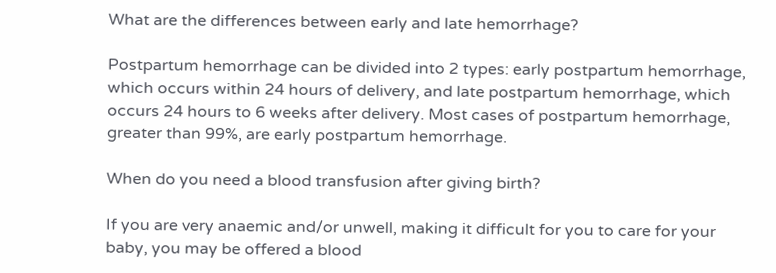What are the differences between early and late hemorrhage?

Postpartum hemorrhage can be divided into 2 types: early postpartum hemorrhage, which occurs within 24 hours of delivery, and late postpartum hemorrhage, which occurs 24 hours to 6 weeks after delivery. Most cases of postpartum hemorrhage, greater than 99%, are early postpartum hemorrhage.

When do you need a blood transfusion after giving birth?

If you are very anaemic and/or unwell, making it difficult for you to care for your baby, you may be offered a blood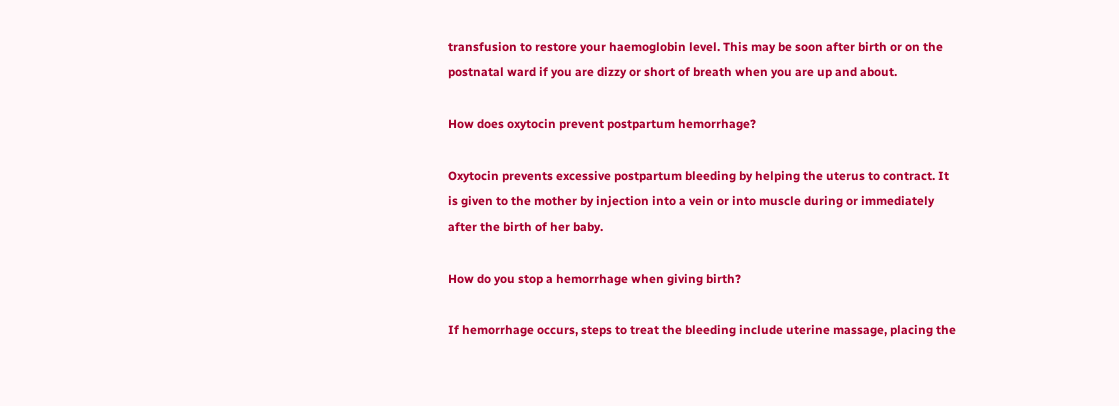transfusion to restore your haemoglobin level. This may be soon after birth or on the postnatal ward if you are dizzy or short of breath when you are up and about.

How does oxytocin prevent postpartum hemorrhage?

Oxytocin prevents excessive postpartum bleeding by helping the uterus to contract. It is given to the mother by injection into a vein or into muscle during or immediately after the birth of her baby.

How do you stop a hemorrhage when giving birth?

If hemorrhage occurs, steps to treat the bleeding include uterine massage, placing the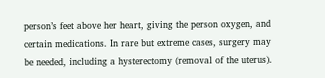person’s feet above her heart, giving the person oxygen, and certain medications. In rare but extreme cases, surgery may be needed, including a hysterectomy (removal of the uterus).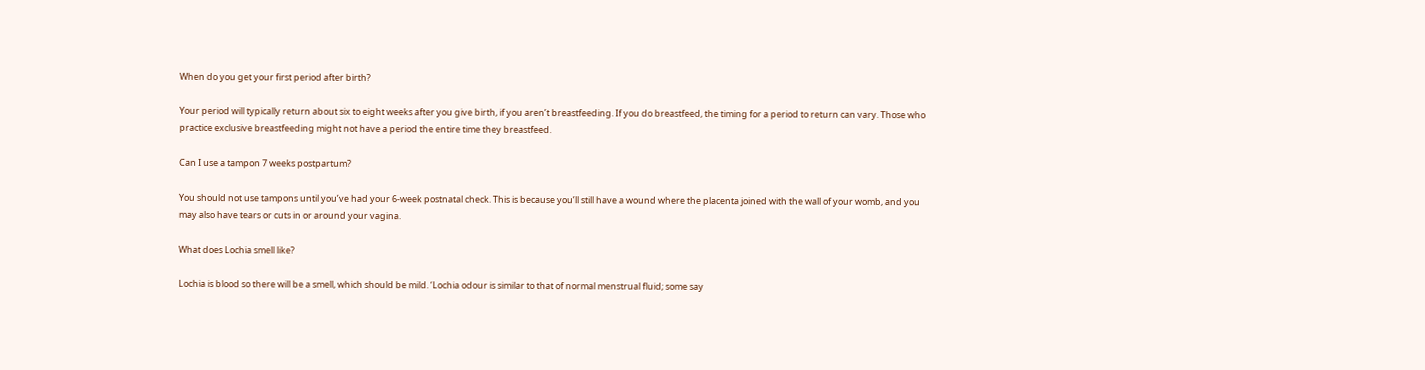When do you get your first period after birth?

Your period will typically return about six to eight weeks after you give birth, if you aren’t breastfeeding. If you do breastfeed, the timing for a period to return can vary. Those who practice exclusive breastfeeding might not have a period the entire time they breastfeed.

Can I use a tampon 7 weeks postpartum?

You should not use tampons until you’ve had your 6-week postnatal check. This is because you’ll still have a wound where the placenta joined with the wall of your womb, and you may also have tears or cuts in or around your vagina.

What does Lochia smell like?

Lochia is blood so there will be a smell, which should be mild. ‘Lochia odour is similar to that of normal menstrual fluid; some say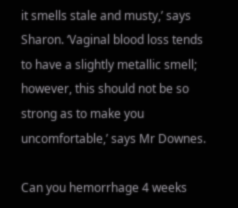it smells stale and musty,’ says Sharon. ‘Vaginal blood loss tends to have a slightly metallic smell; however, this should not be so strong as to make you uncomfortable,’ says Mr Downes.

Can you hemorrhage 4 weeks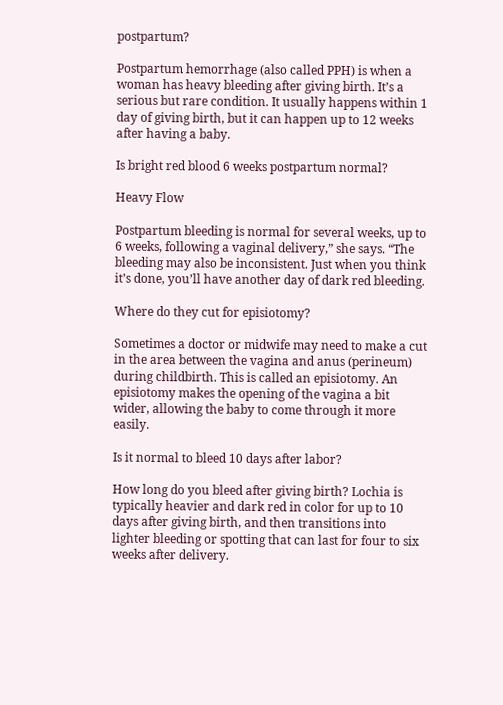postpartum?

Postpartum hemorrhage (also called PPH) is when a woman has heavy bleeding after giving birth. It’s a serious but rare condition. It usually happens within 1 day of giving birth, but it can happen up to 12 weeks after having a baby.

Is bright red blood 6 weeks postpartum normal?

Heavy Flow

Postpartum bleeding is normal for several weeks, up to 6 weeks, following a vaginal delivery,” she says. “The bleeding may also be inconsistent. Just when you think it’s done, you’ll have another day of dark red bleeding.

Where do they cut for episiotomy?

Sometimes a doctor or midwife may need to make a cut in the area between the vagina and anus (perineum) during childbirth. This is called an episiotomy. An episiotomy makes the opening of the vagina a bit wider, allowing the baby to come through it more easily.

Is it normal to bleed 10 days after labor?

How long do you bleed after giving birth? Lochia is typically heavier and dark red in color for up to 10 days after giving birth, and then transitions into lighter bleeding or spotting that can last for four to six weeks after delivery.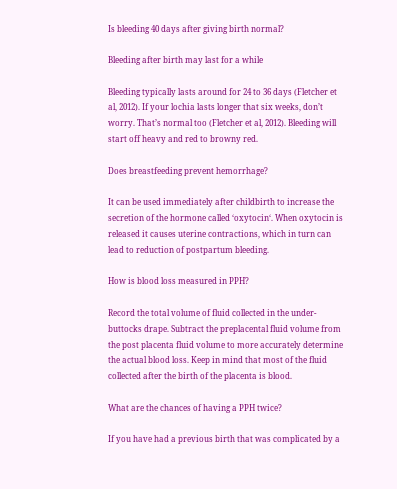Is bleeding 40 days after giving birth normal?

Bleeding after birth may last for a while

Bleeding typically lasts around for 24 to 36 days (Fletcher et al, 2012). If your lochia lasts longer that six weeks, don’t worry. That’s normal too (Fletcher et al, 2012). Bleeding will start off heavy and red to browny red.

Does breastfeeding prevent hemorrhage?

It can be used immediately after childbirth to increase the secretion of the hormone called ‘oxytocin‘. When oxytocin is released it causes uterine contractions, which in turn can lead to reduction of postpartum bleeding.

How is blood loss measured in PPH?

Record the total volume of fluid collected in the under-buttocks drape. Subtract the preplacental fluid volume from the post placenta fluid volume to more accurately determine the actual blood loss. Keep in mind that most of the fluid collected after the birth of the placenta is blood.

What are the chances of having a PPH twice?

If you have had a previous birth that was complicated by a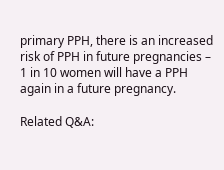primary PPH, there is an increased risk of PPH in future pregnancies – 1 in 10 women will have a PPH again in a future pregnancy.

Related Q&A: